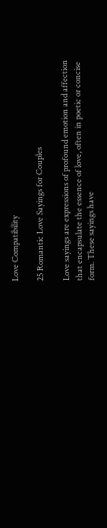Love Compatibility

25 Romantic Love Sayings for Couples

Love sayings are expressions of profound emotion and affection that encapsulate the essence of love, often in poetic or concise form. These sayings have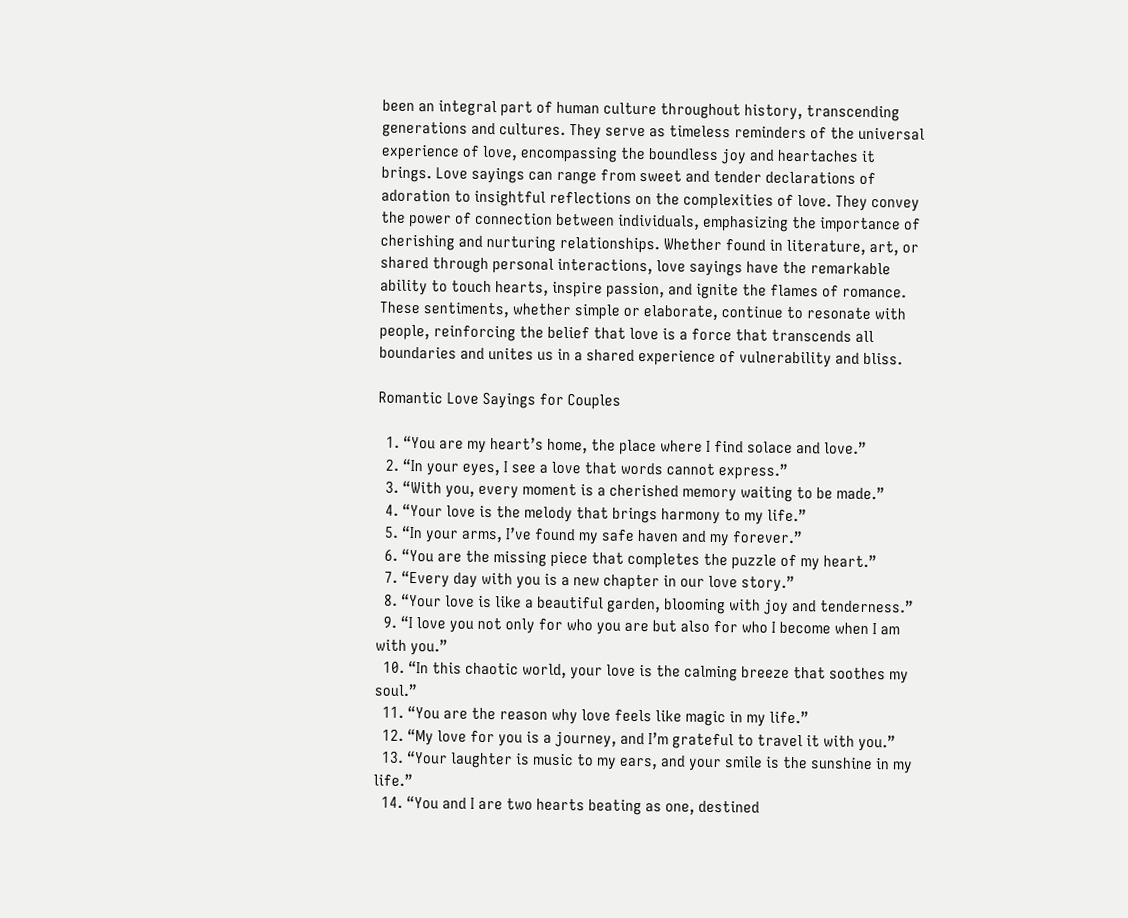been an integral part of human culture throughout history, transcending generations and cultures. They serve as timeless reminders of the universal experience of love, encompassing the boundless joy and heartaches it brings. Love sayings can range from sweet and tender declarations of adoration to insightful reflections on the complexities of love. They convey the power of connection between individuals, emphasizing the importance of cherishing and nurturing relationships. Whether found in literature, art, or shared through personal interactions, love sayings have the remarkable ability to touch hearts, inspire passion, and ignite the flames of romance. These sentiments, whether simple or elaborate, continue to resonate with people, reinforcing the belief that love is a force that transcends all boundaries and unites us in a shared experience of vulnerability and bliss.

Romantic Love Sayings for Couples

  1. “You are my heart’s home, the place where I find solace and love.”
  2. “In your eyes, I see a love that words cannot express.”
  3. “With you, every moment is a cherished memory waiting to be made.”
  4. “Your love is the melody that brings harmony to my life.”
  5. “In your arms, I’ve found my safe haven and my forever.”
  6. “You are the missing piece that completes the puzzle of my heart.”
  7. “Every day with you is a new chapter in our love story.”
  8. “Your love is like a beautiful garden, blooming with joy and tenderness.”
  9. “I love you not only for who you are but also for who I become when I am with you.”
  10. “In this chaotic world, your love is the calming breeze that soothes my soul.”
  11. “You are the reason why love feels like magic in my life.”
  12. “My love for you is a journey, and I’m grateful to travel it with you.”
  13. “Your laughter is music to my ears, and your smile is the sunshine in my life.”
  14. “You and I are two hearts beating as one, destined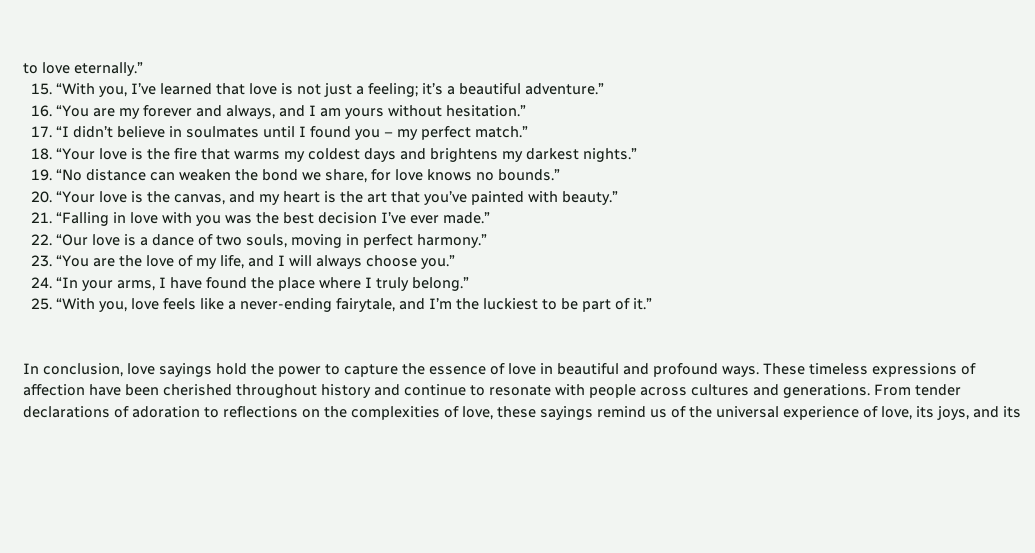to love eternally.”
  15. “With you, I’ve learned that love is not just a feeling; it’s a beautiful adventure.”
  16. “You are my forever and always, and I am yours without hesitation.”
  17. “I didn’t believe in soulmates until I found you – my perfect match.”
  18. “Your love is the fire that warms my coldest days and brightens my darkest nights.”
  19. “No distance can weaken the bond we share, for love knows no bounds.”
  20. “Your love is the canvas, and my heart is the art that you’ve painted with beauty.”
  21. “Falling in love with you was the best decision I’ve ever made.”
  22. “Our love is a dance of two souls, moving in perfect harmony.”
  23. “You are the love of my life, and I will always choose you.”
  24. “In your arms, I have found the place where I truly belong.”
  25. “With you, love feels like a never-ending fairytale, and I’m the luckiest to be part of it.”


In conclusion, love sayings hold the power to capture the essence of love in beautiful and profound ways. These timeless expressions of affection have been cherished throughout history and continue to resonate with people across cultures and generations. From tender declarations of adoration to reflections on the complexities of love, these sayings remind us of the universal experience of love, its joys, and its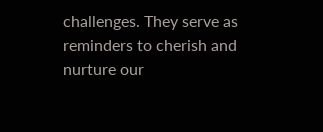challenges. They serve as reminders to cherish and nurture our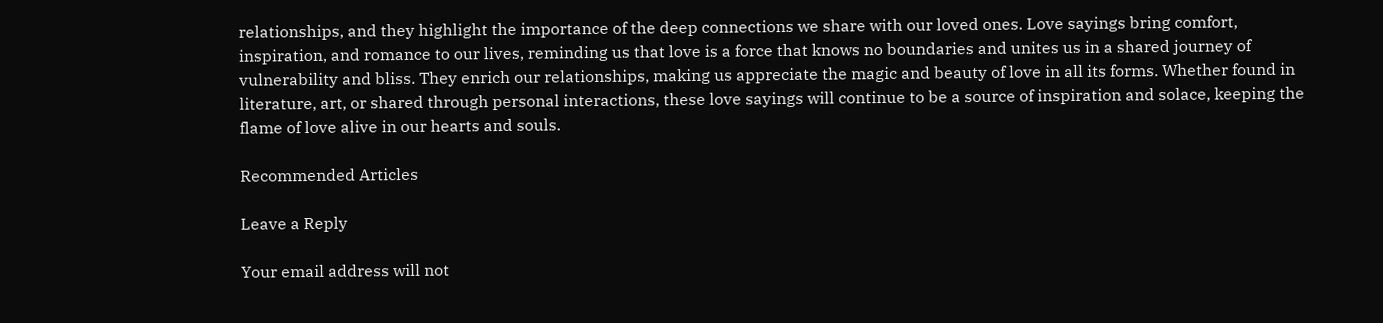relationships, and they highlight the importance of the deep connections we share with our loved ones. Love sayings bring comfort, inspiration, and romance to our lives, reminding us that love is a force that knows no boundaries and unites us in a shared journey of vulnerability and bliss. They enrich our relationships, making us appreciate the magic and beauty of love in all its forms. Whether found in literature, art, or shared through personal interactions, these love sayings will continue to be a source of inspiration and solace, keeping the flame of love alive in our hearts and souls.

Recommended Articles

Leave a Reply

Your email address will not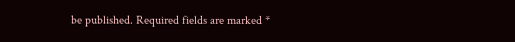be published. Required fields are marked *